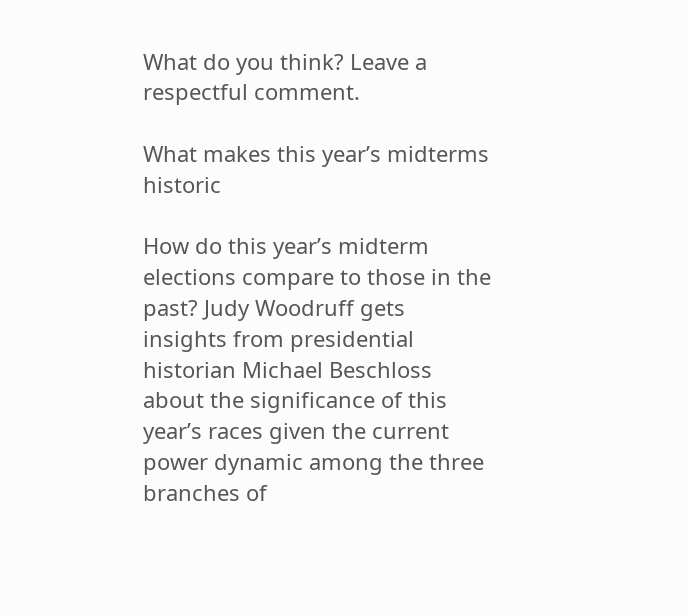What do you think? Leave a respectful comment.

What makes this year’s midterms historic

How do this year’s midterm elections compare to those in the past? Judy Woodruff gets insights from presidential historian Michael Beschloss about the significance of this year’s races given the current power dynamic among the three branches of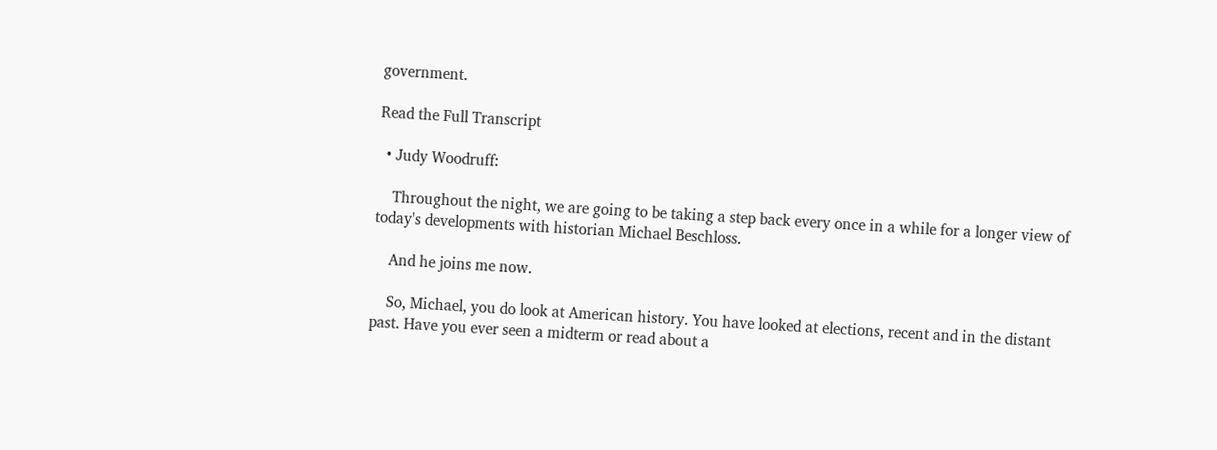government.

Read the Full Transcript

  • Judy Woodruff:

    Throughout the night, we are going to be taking a step back every once in a while for a longer view of today's developments with historian Michael Beschloss.

    And he joins me now.

    So, Michael, you do look at American history. You have looked at elections, recent and in the distant past. Have you ever seen a midterm or read about a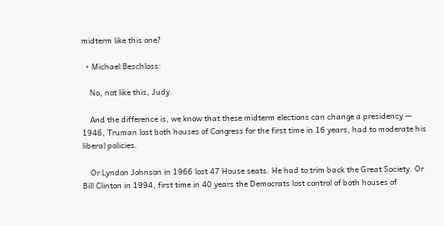midterm like this one?

  • Michael Beschloss:

    No, not like this, Judy.

    And the difference is, we know that these midterm elections can change a presidency — 1946, Truman lost both houses of Congress for the first time in 16 years, had to moderate his liberal policies.

    Or Lyndon Johnson in 1966 lost 47 House seats. He had to trim back the Great Society. Or Bill Clinton in 1994, first time in 40 years the Democrats lost control of both houses of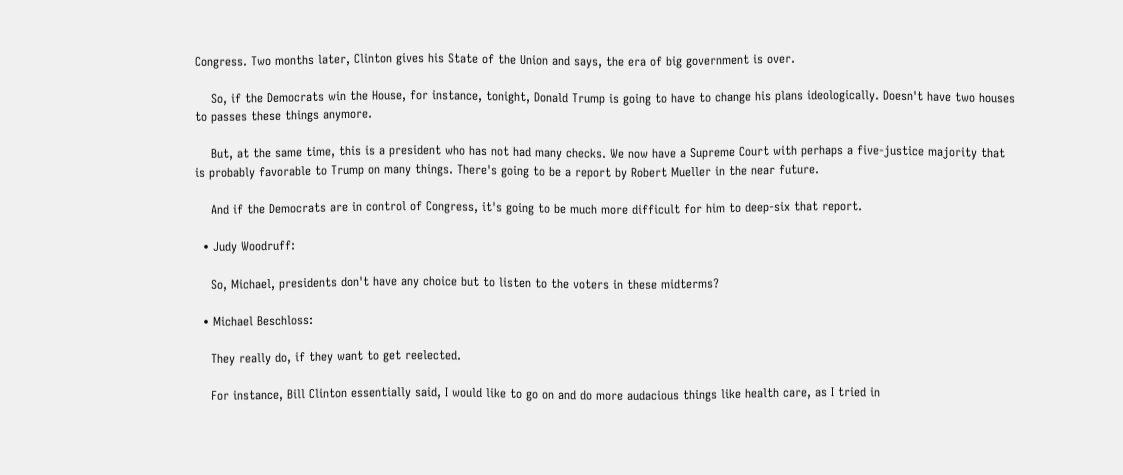Congress. Two months later, Clinton gives his State of the Union and says, the era of big government is over.

    So, if the Democrats win the House, for instance, tonight, Donald Trump is going to have to change his plans ideologically. Doesn't have two houses to passes these things anymore.

    But, at the same time, this is a president who has not had many checks. We now have a Supreme Court with perhaps a five-justice majority that is probably favorable to Trump on many things. There's going to be a report by Robert Mueller in the near future.

    And if the Democrats are in control of Congress, it's going to be much more difficult for him to deep-six that report.

  • Judy Woodruff:

    So, Michael, presidents don't have any choice but to listen to the voters in these midterms?

  • Michael Beschloss:

    They really do, if they want to get reelected.

    For instance, Bill Clinton essentially said, I would like to go on and do more audacious things like health care, as I tried in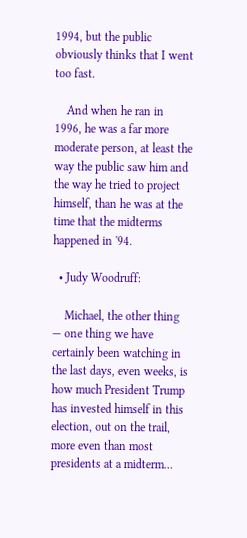1994, but the public obviously thinks that I went too fast.

    And when he ran in 1996, he was a far more moderate person, at least the way the public saw him and the way he tried to project himself, than he was at the time that the midterms happened in '94.

  • Judy Woodruff:

    Michael, the other thing — one thing we have certainly been watching in the last days, even weeks, is how much President Trump has invested himself in this election, out on the trail, more even than most presidents at a midterm…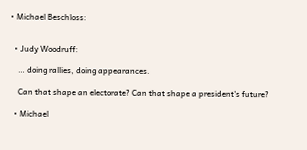• Michael Beschloss:


  • Judy Woodruff:

    … doing rallies, doing appearances.

    Can that shape an electorate? Can that shape a president's future?

  • Michael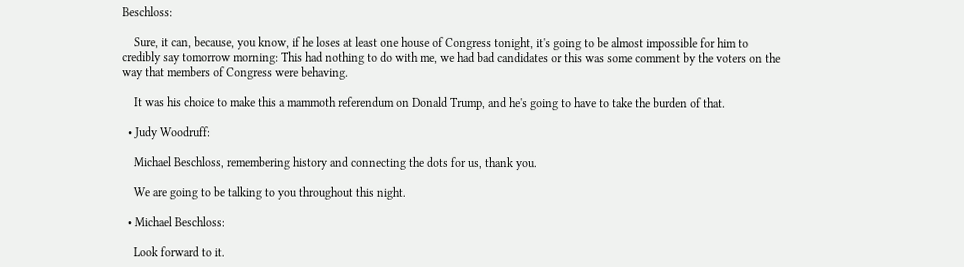Beschloss:

    Sure, it can, because, you know, if he loses at least one house of Congress tonight, it's going to be almost impossible for him to credibly say tomorrow morning: This had nothing to do with me, we had bad candidates or this was some comment by the voters on the way that members of Congress were behaving.

    It was his choice to make this a mammoth referendum on Donald Trump, and he's going to have to take the burden of that.

  • Judy Woodruff:

    Michael Beschloss, remembering history and connecting the dots for us, thank you.

    We are going to be talking to you throughout this night.

  • Michael Beschloss:

    Look forward to it.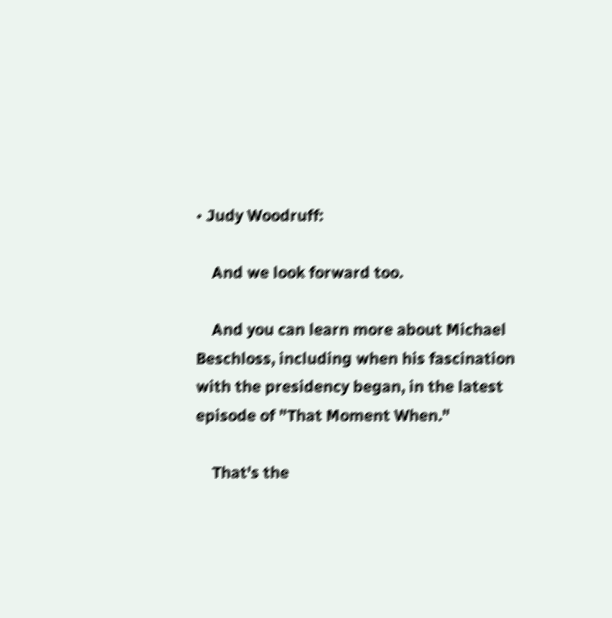• Judy Woodruff:

    And we look forward too.

    And you can learn more about Michael Beschloss, including when his fascination with the presidency began, in the latest episode of "That Moment When."

    That's the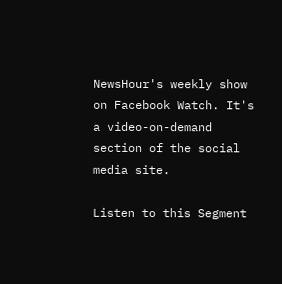NewsHour's weekly show on Facebook Watch. It's a video-on-demand section of the social media site.

Listen to this Segment